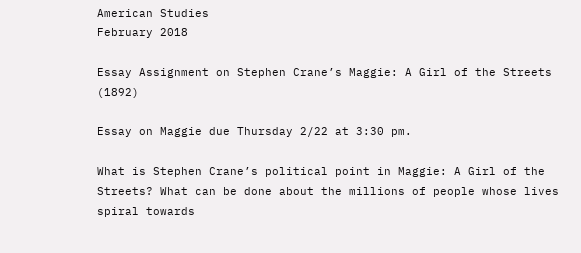American Studies
February 2018

Essay Assignment on Stephen Crane’s Maggie: A Girl of the Streets (1892)

Essay on Maggie due Thursday 2/22 at 3:30 pm.

What is Stephen Crane’s political point in Maggie: A Girl of the Streets? What can be done about the millions of people whose lives spiral towards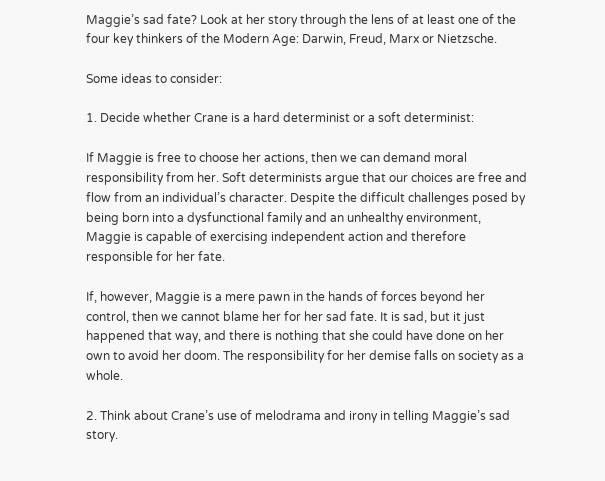Maggie’s sad fate? Look at her story through the lens of at least one of the four key thinkers of the Modern Age: Darwin, Freud, Marx or Nietzsche.

Some ideas to consider:

1. Decide whether Crane is a hard determinist or a soft determinist:

If Maggie is free to choose her actions, then we can demand moral responsibility from her. Soft determinists argue that our choices are free and flow from an individual’s character. Despite the difficult challenges posed by being born into a dysfunctional family and an unhealthy environment, Maggie is capable of exercising independent action and therefore responsible for her fate.

If, however, Maggie is a mere pawn in the hands of forces beyond her control, then we cannot blame her for her sad fate. It is sad, but it just happened that way, and there is nothing that she could have done on her own to avoid her doom. The responsibility for her demise falls on society as a whole.

2. Think about Crane’s use of melodrama and irony in telling Maggie’s sad story.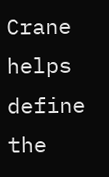Crane helps define the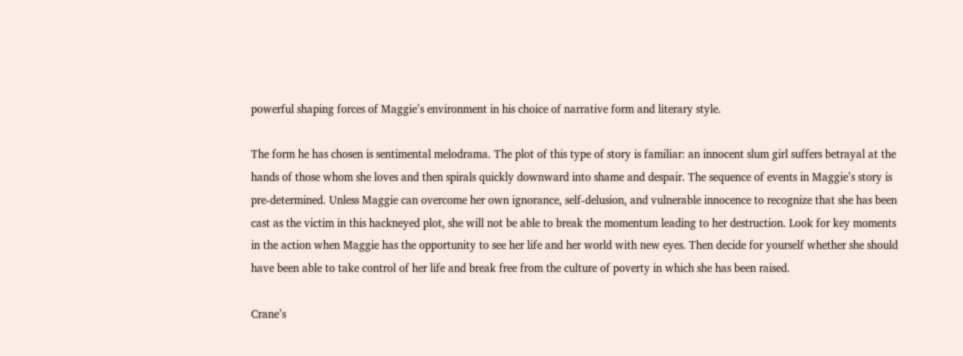powerful shaping forces of Maggie’s environment in his choice of narrative form and literary style.

The form he has chosen is sentimental melodrama. The plot of this type of story is familiar: an innocent slum girl suffers betrayal at the hands of those whom she loves and then spirals quickly downward into shame and despair. The sequence of events in Maggie’s story is pre-determined. Unless Maggie can overcome her own ignorance, self-delusion, and vulnerable innocence to recognize that she has been cast as the victim in this hackneyed plot, she will not be able to break the momentum leading to her destruction. Look for key moments in the action when Maggie has the opportunity to see her life and her world with new eyes. Then decide for yourself whether she should have been able to take control of her life and break free from the culture of poverty in which she has been raised.

Crane’s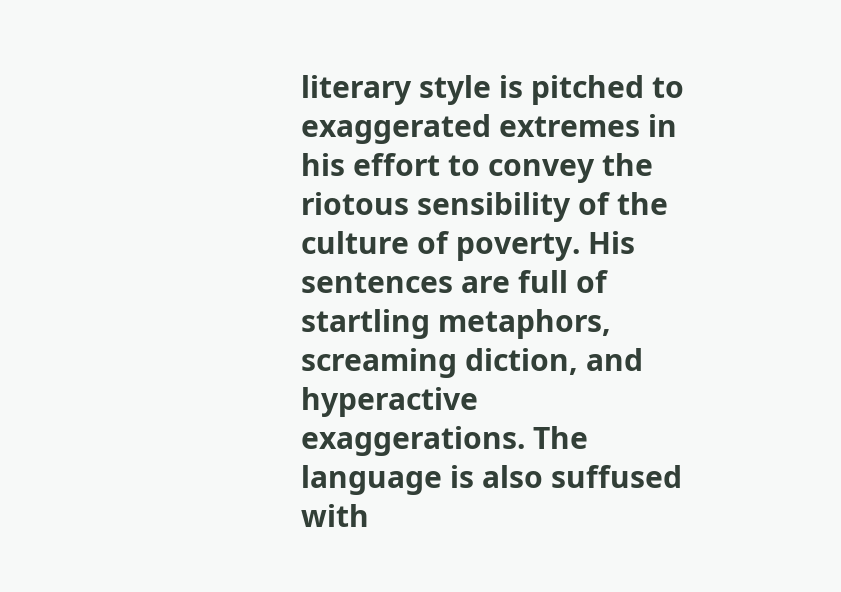literary style is pitched to exaggerated extremes in his effort to convey the riotous sensibility of the culture of poverty. His sentences are full of startling metaphors, screaming diction, and hyperactive exaggerations. The language is also suffused with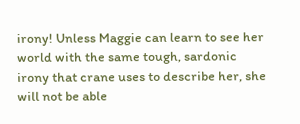irony! Unless Maggie can learn to see her world with the same tough, sardonic irony that crane uses to describe her, she will not be able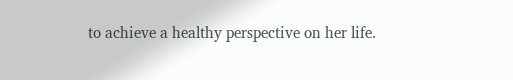to achieve a healthy perspective on her life.